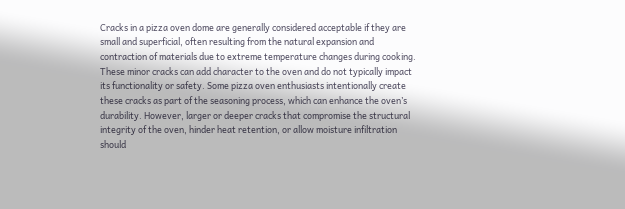Cracks in a pizza oven dome are generally considered acceptable if they are small and superficial, often resulting from the natural expansion and contraction of materials due to extreme temperature changes during cooking. These minor cracks can add character to the oven and do not typically impact its functionality or safety. Some pizza oven enthusiasts intentionally create these cracks as part of the seasoning process, which can enhance the oven’s durability. However, larger or deeper cracks that compromise the structural integrity of the oven, hinder heat retention, or allow moisture infiltration should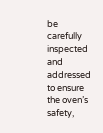be carefully inspected and addressed to ensure the oven’s safety,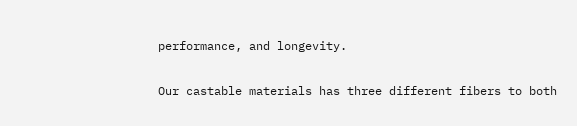performance, and longevity.

Our castable materials has three different fibers to both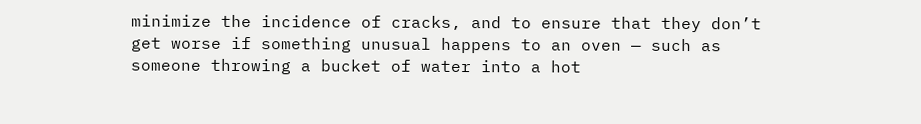minimize the incidence of cracks, and to ensure that they don’t get worse if something unusual happens to an oven — such as someone throwing a bucket of water into a hot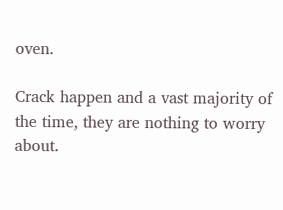oven.

Crack happen and a vast majority of the time, they are nothing to worry about.